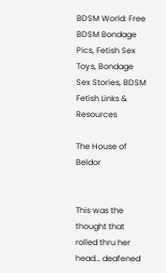BDSM World: Free BDSM Bondage Pics, Fetish Sex Toys, Bondage Sex Stories, BDSM Fetish Links & Resources

The House of Beldor


This was the thought that rolled thru her head… deafened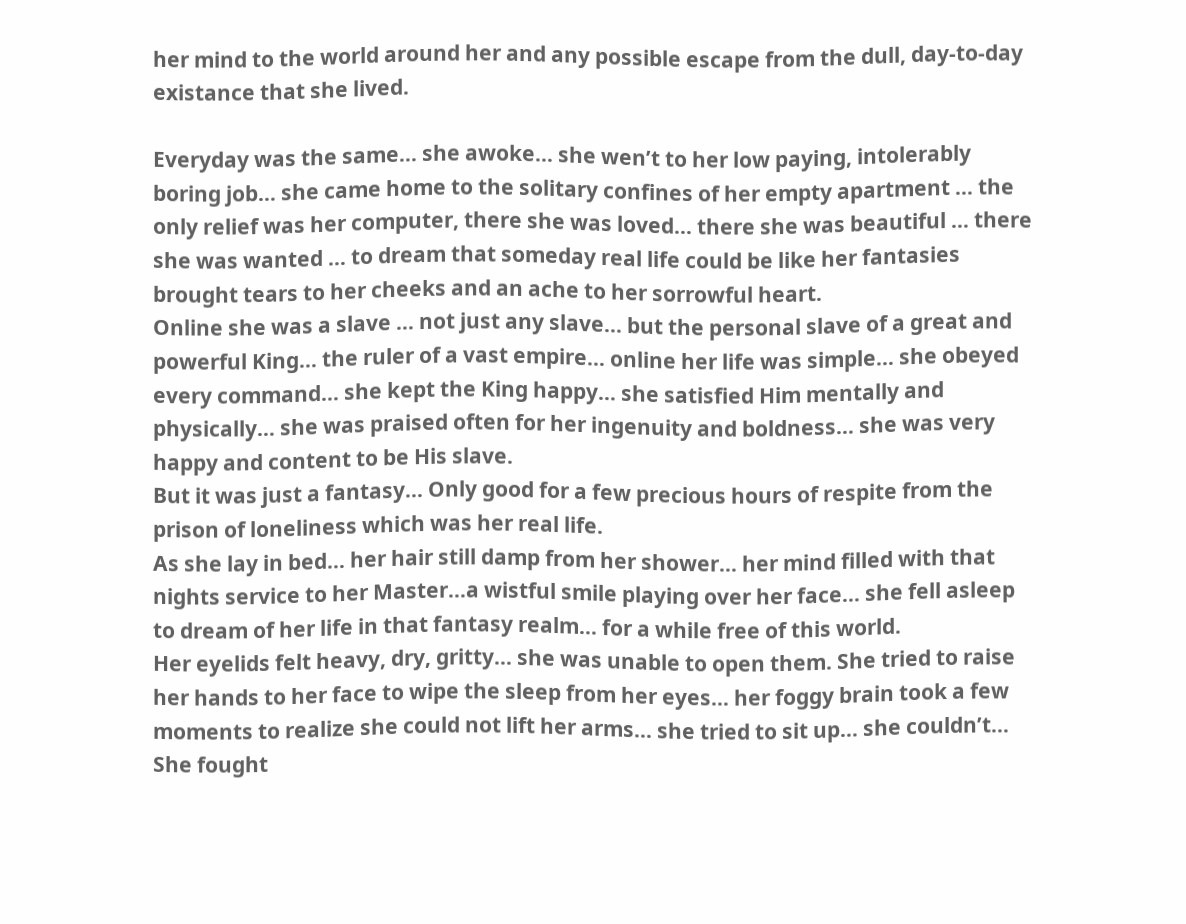her mind to the world around her and any possible escape from the dull, day-to-day existance that she lived.

Everyday was the same… she awoke… she wen’t to her low paying, intolerably boring job… she came home to the solitary confines of her empty apartment … the only relief was her computer, there she was loved… there she was beautiful … there she was wanted … to dream that someday real life could be like her fantasies brought tears to her cheeks and an ache to her sorrowful heart.
Online she was a slave … not just any slave… but the personal slave of a great and powerful King… the ruler of a vast empire… online her life was simple… she obeyed every command… she kept the King happy… she satisfied Him mentally and physically… she was praised often for her ingenuity and boldness… she was very happy and content to be His slave.
But it was just a fantasy… Only good for a few precious hours of respite from the prison of loneliness which was her real life.
As she lay in bed… her hair still damp from her shower… her mind filled with that nights service to her Master…a wistful smile playing over her face… she fell asleep to dream of her life in that fantasy realm… for a while free of this world.
Her eyelids felt heavy, dry, gritty… she was unable to open them. She tried to raise her hands to her face to wipe the sleep from her eyes… her foggy brain took a few moments to realize she could not lift her arms… she tried to sit up… she couldn’t…
She fought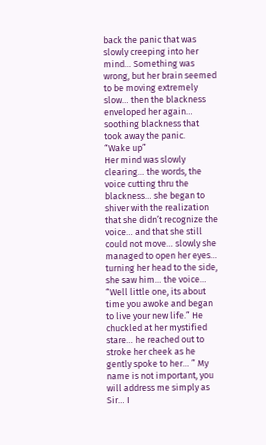back the panic that was slowly creeping into her mind… Something was wrong, but her brain seemed to be moving extremely slow… then the blackness enveloped her again… soothing blackness that took away the panic.
“Wake up”
Her mind was slowly clearing… the words, the voice cutting thru the blackness… she began to shiver with the realization that she didn’t recognize the voice… and that she still could not move… slowly she managed to open her eyes… turning her head to the side, she saw him… the voice…
“Well little one, its about time you awoke and began to live your new life.” He chuckled at her mystified stare… he reached out to stroke her cheek as he gently spoke to her… ” My name is not important, you will address me simply as Sir… I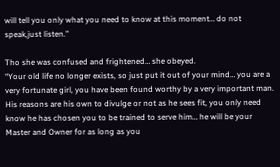will tell you only what you need to know at this moment… do not speak,just listen.”

Tho she was confused and frightened… she obeyed.
“Your old life no longer exists, so just put it out of your mind… you are a very fortunate girl, you have been found worthy by a very important man. His reasons are his own to divulge or not as he sees fit, you only need know he has chosen you to be trained to serve him… he will be your Master and Owner for as long as you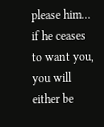please him… if he ceases to want you, you will either be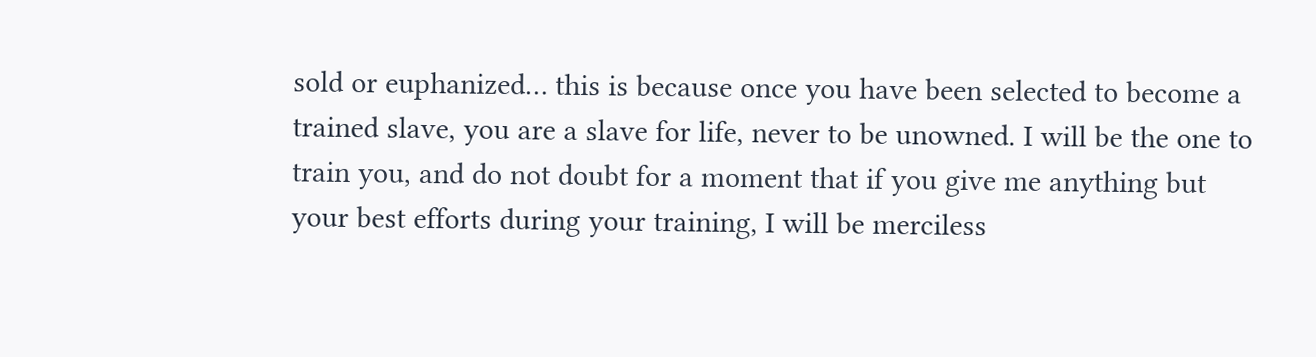sold or euphanized… this is because once you have been selected to become a trained slave, you are a slave for life, never to be unowned. I will be the one to train you, and do not doubt for a moment that if you give me anything but your best efforts during your training, I will be merciless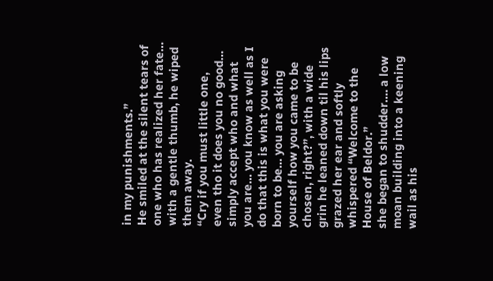in my punishments.”
He smiled at the silent tears of one who has realized her fate… with a gentle thumb, he wiped them away.
“Cry if you must little one, even tho it does you no good… simply accept who and what you are… you know as well as I do that this is what you were born to be… you are asking yourself how you came to be chosen, right?”, with a wide grin he leaned down til his lips grazed her ear and softly whispered “Welcome to the House of Beldor.”
she began to shudder…. a low moan building into a keening wail as his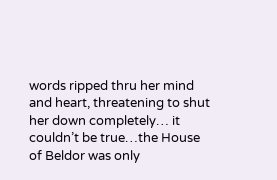words ripped thru her mind and heart, threatening to shut her down completely… it couldn’t be true…the House of Beldor was only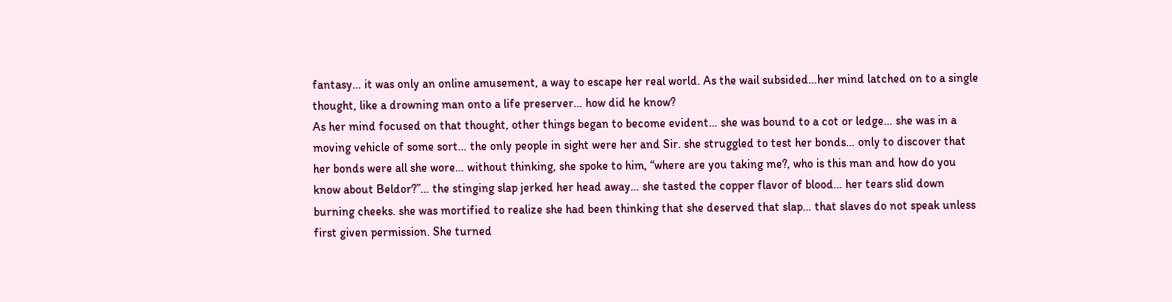fantasy… it was only an online amusement, a way to escape her real world. As the wail subsided…her mind latched on to a single thought, like a drowning man onto a life preserver… how did he know?
As her mind focused on that thought, other things began to become evident… she was bound to a cot or ledge… she was in a moving vehicle of some sort… the only people in sight were her and Sir. she struggled to test her bonds… only to discover that her bonds were all she wore… without thinking, she spoke to him, “where are you taking me?, who is this man and how do you know about Beldor?”… the stinging slap jerked her head away… she tasted the copper flavor of blood… her tears slid down burning cheeks. she was mortified to realize she had been thinking that she deserved that slap… that slaves do not speak unless first given permission. She turned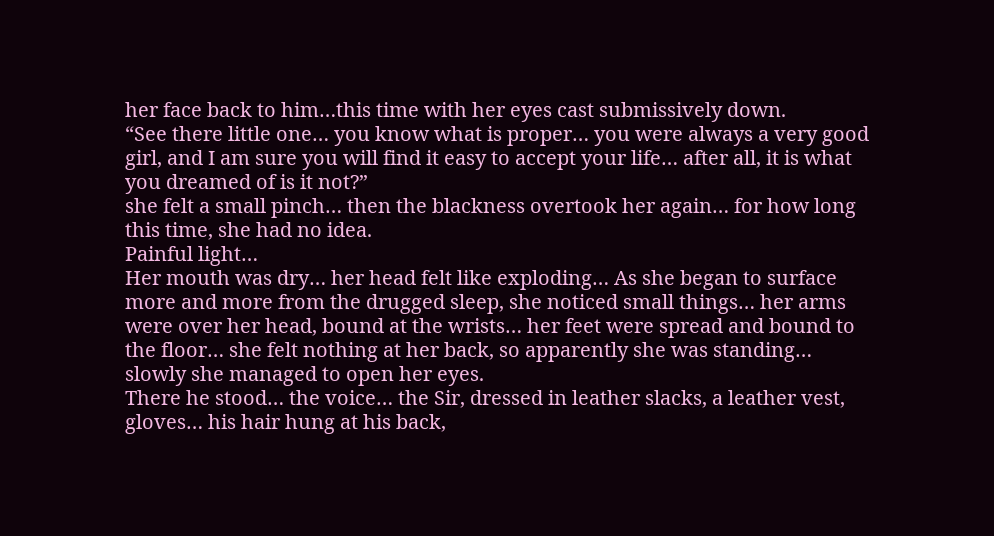her face back to him…this time with her eyes cast submissively down.
“See there little one… you know what is proper… you were always a very good girl, and I am sure you will find it easy to accept your life… after all, it is what you dreamed of is it not?”
she felt a small pinch… then the blackness overtook her again… for how long this time, she had no idea.
Painful light…
Her mouth was dry… her head felt like exploding… As she began to surface more and more from the drugged sleep, she noticed small things… her arms were over her head, bound at the wrists… her feet were spread and bound to the floor… she felt nothing at her back, so apparently she was standing… slowly she managed to open her eyes.
There he stood… the voice… the Sir, dressed in leather slacks, a leather vest, gloves… his hair hung at his back,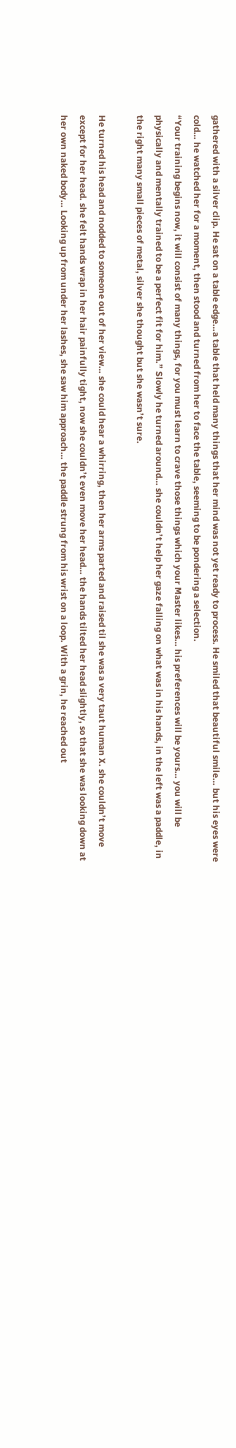gathered with a silver clip. He sat on a table edge…a table that held many things that her mind was not yet ready to process. He smiled that beautiful smile… but his eyes were cold… he watched her for a moment, then stood and turned from her to face the table, seeming to be pondering a selection.
“Your training begins now, it will consist of many things, for you must learn to crave those things which your Master likes… his preferences will be yours… you will be physically and mentally trained to be a perfect fit for him.” Slowly he turned around… she couldn’t help her gaze falling on what was in his hands, in the left was a paddle, in the right many small pieces of metal, silver she thought but she wasn’t sure.

He turned his head and nodded to someone out of her view… she could hear a whirring, then her arms parted and raised til she was a very taut human X. she couldn’t move except for her head. she felt hands wrap in her hair painfully tight, now she couldn’t even move her head… the hands tilted her head slightly, so that she was looking down at her own naked body… Looking up from under her lashes, she saw him approach… the paddle strung from his wrist on a loop. With a grin, he reached out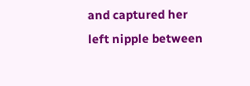and captured her left nipple between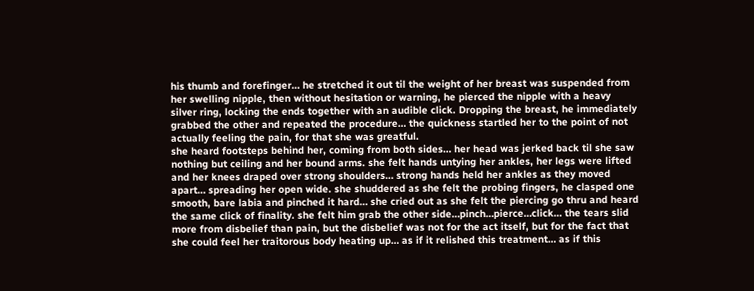his thumb and forefinger… he stretched it out til the weight of her breast was suspended from her swelling nipple, then without hesitation or warning, he pierced the nipple with a heavy silver ring, locking the ends together with an audible click. Dropping the breast, he immediately grabbed the other and repeated the procedure… the quickness startled her to the point of not actually feeling the pain, for that she was greatful.
she heard footsteps behind her, coming from both sides… her head was jerked back til she saw nothing but ceiling and her bound arms. she felt hands untying her ankles, her legs were lifted and her knees draped over strong shoulders… strong hands held her ankles as they moved apart… spreading her open wide. she shuddered as she felt the probing fingers, he clasped one smooth, bare labia and pinched it hard… she cried out as she felt the piercing go thru and heard the same click of finality. she felt him grab the other side…pinch…pierce…click… the tears slid more from disbelief than pain, but the disbelief was not for the act itself, but for the fact that she could feel her traitorous body heating up… as if it relished this treatment… as if this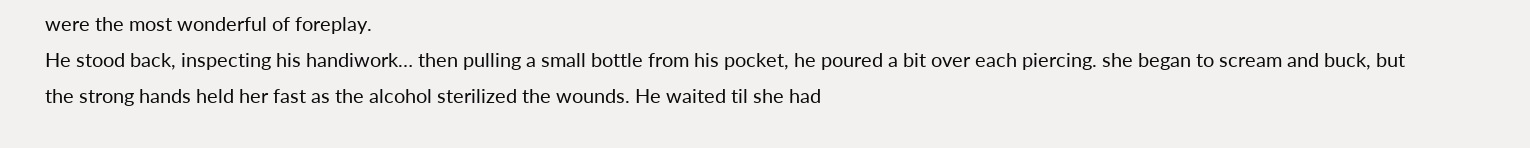were the most wonderful of foreplay.
He stood back, inspecting his handiwork… then pulling a small bottle from his pocket, he poured a bit over each piercing. she began to scream and buck, but the strong hands held her fast as the alcohol sterilized the wounds. He waited til she had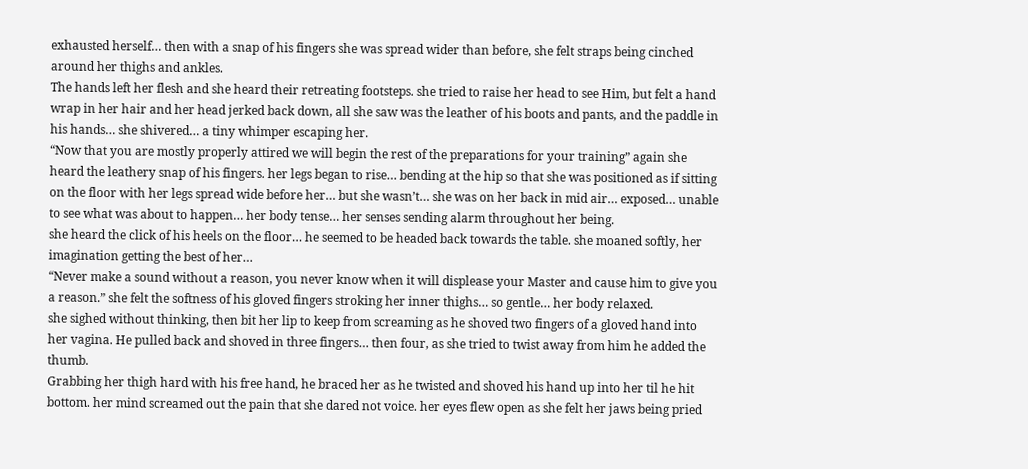exhausted herself… then with a snap of his fingers she was spread wider than before, she felt straps being cinched around her thighs and ankles.
The hands left her flesh and she heard their retreating footsteps. she tried to raise her head to see Him, but felt a hand wrap in her hair and her head jerked back down, all she saw was the leather of his boots and pants, and the paddle in his hands… she shivered… a tiny whimper escaping her.
“Now that you are mostly properly attired we will begin the rest of the preparations for your training” again she heard the leathery snap of his fingers. her legs began to rise… bending at the hip so that she was positioned as if sitting on the floor with her legs spread wide before her… but she wasn’t… she was on her back in mid air… exposed… unable to see what was about to happen… her body tense… her senses sending alarm throughout her being.
she heard the click of his heels on the floor… he seemed to be headed back towards the table. she moaned softly, her imagination getting the best of her…
“Never make a sound without a reason, you never know when it will displease your Master and cause him to give you a reason.” she felt the softness of his gloved fingers stroking her inner thighs… so gentle… her body relaxed.
she sighed without thinking, then bit her lip to keep from screaming as he shoved two fingers of a gloved hand into her vagina. He pulled back and shoved in three fingers… then four, as she tried to twist away from him he added the thumb.
Grabbing her thigh hard with his free hand, he braced her as he twisted and shoved his hand up into her til he hit bottom. her mind screamed out the pain that she dared not voice. her eyes flew open as she felt her jaws being pried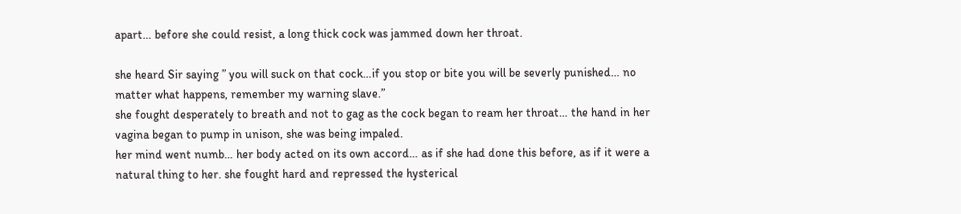apart… before she could resist, a long thick cock was jammed down her throat.

she heard Sir saying ” you will suck on that cock…if you stop or bite you will be severly punished… no matter what happens, remember my warning slave.”
she fought desperately to breath and not to gag as the cock began to ream her throat… the hand in her vagina began to pump in unison, she was being impaled.
her mind went numb… her body acted on its own accord… as if she had done this before, as if it were a natural thing to her. she fought hard and repressed the hysterical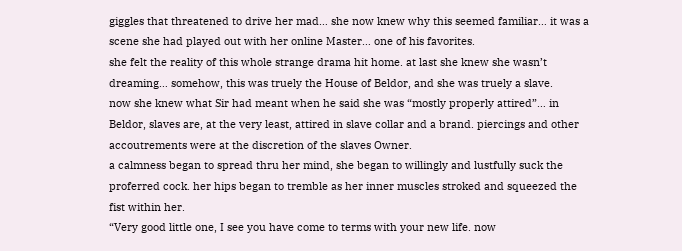giggles that threatened to drive her mad… she now knew why this seemed familiar… it was a scene she had played out with her online Master… one of his favorites.
she felt the reality of this whole strange drama hit home. at last she knew she wasn’t dreaming… somehow, this was truely the House of Beldor, and she was truely a slave.
now she knew what Sir had meant when he said she was “mostly properly attired”… in Beldor, slaves are, at the very least, attired in slave collar and a brand. piercings and other accoutrements were at the discretion of the slaves Owner.
a calmness began to spread thru her mind, she began to willingly and lustfully suck the proferred cock. her hips began to tremble as her inner muscles stroked and squeezed the fist within her.
“Very good little one, I see you have come to terms with your new life. now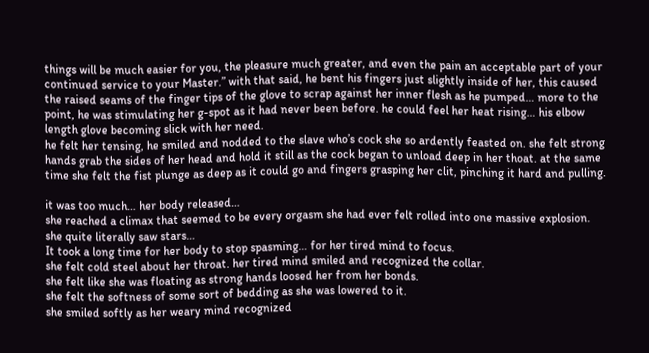things will be much easier for you, the pleasure much greater, and even the pain an acceptable part of your continued service to your Master.” with that said, he bent his fingers just slightly inside of her, this caused the raised seams of the finger tips of the glove to scrap against her inner flesh as he pumped… more to the point, he was stimulating her g-spot as it had never been before. he could feel her heat rising… his elbow length glove becoming slick with her need.
he felt her tensing, he smiled and nodded to the slave who’s cock she so ardently feasted on. she felt strong hands grab the sides of her head and hold it still as the cock began to unload deep in her thoat. at the same time she felt the fist plunge as deep as it could go and fingers grasping her clit, pinching it hard and pulling.

it was too much… her body released…
she reached a climax that seemed to be every orgasm she had ever felt rolled into one massive explosion. she quite literally saw stars…
It took a long time for her body to stop spasming… for her tired mind to focus.
she felt cold steel about her throat. her tired mind smiled and recognized the collar.
she felt like she was floating as strong hands loosed her from her bonds.
she felt the softness of some sort of bedding as she was lowered to it.
she smiled softly as her weary mind recognized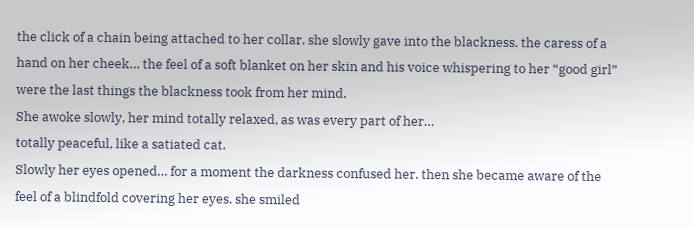the click of a chain being attached to her collar. she slowly gave into the blackness. the caress of a hand on her cheek… the feel of a soft blanket on her skin and his voice whispering to her “good girl” were the last things the blackness took from her mind.
She awoke slowly, her mind totally relaxed, as was every part of her…
totally peaceful, like a satiated cat.
Slowly her eyes opened… for a moment the darkness confused her. then she became aware of the feel of a blindfold covering her eyes. she smiled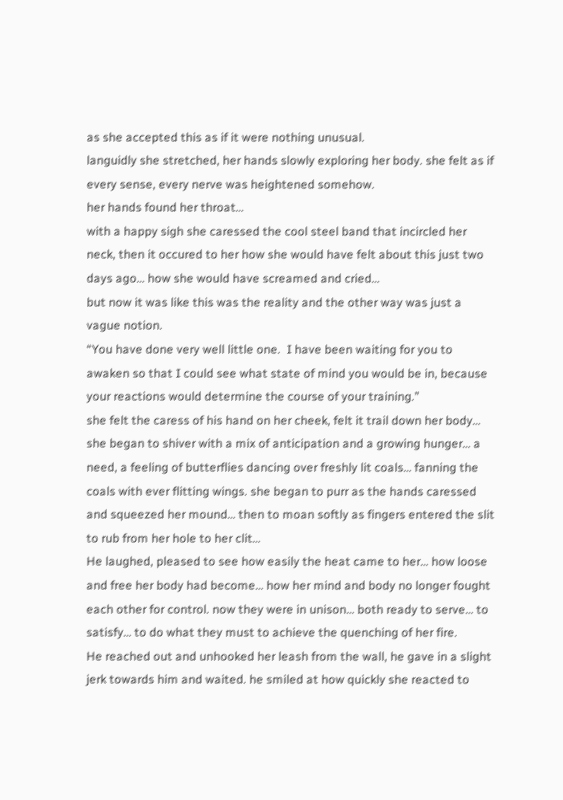as she accepted this as if it were nothing unusual.
languidly she stretched, her hands slowly exploring her body. she felt as if every sense, every nerve was heightened somehow.
her hands found her throat…
with a happy sigh she caressed the cool steel band that incircled her neck, then it occured to her how she would have felt about this just two days ago… how she would have screamed and cried…
but now it was like this was the reality and the other way was just a vague notion.
“You have done very well little one.  I have been waiting for you to awaken so that I could see what state of mind you would be in, because your reactions would determine the course of your training.”
she felt the caress of his hand on her cheek, felt it trail down her body… she began to shiver with a mix of anticipation and a growing hunger… a need, a feeling of butterflies dancing over freshly lit coals… fanning the coals with ever flitting wings. she began to purr as the hands caressed and squeezed her mound… then to moan softly as fingers entered the slit to rub from her hole to her clit…
He laughed, pleased to see how easily the heat came to her… how loose and free her body had become… how her mind and body no longer fought each other for control. now they were in unison… both ready to serve… to satisfy… to do what they must to achieve the quenching of her fire.
He reached out and unhooked her leash from the wall, he gave in a slight jerk towards him and waited. he smiled at how quickly she reacted to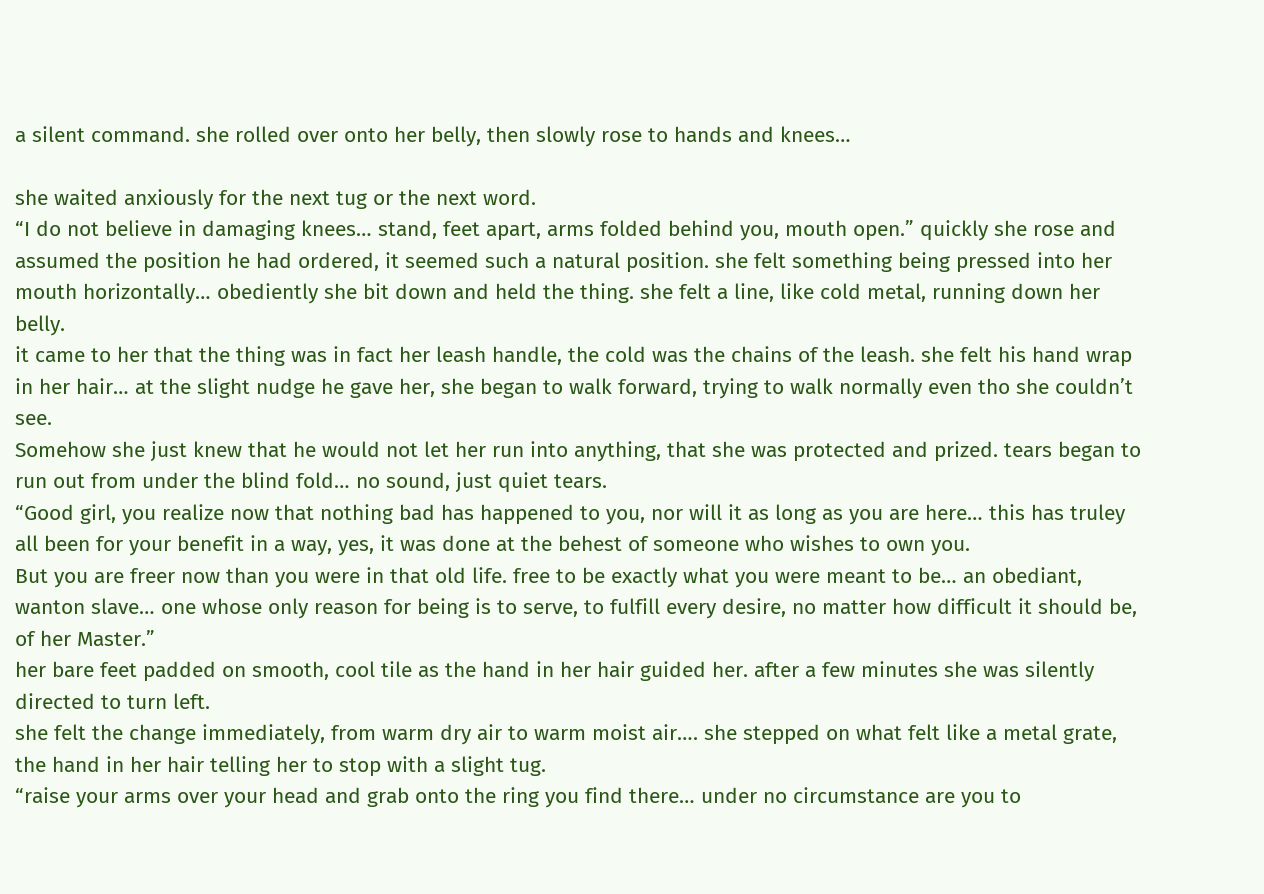a silent command. she rolled over onto her belly, then slowly rose to hands and knees…

she waited anxiously for the next tug or the next word.
“I do not believe in damaging knees… stand, feet apart, arms folded behind you, mouth open.” quickly she rose and assumed the position he had ordered, it seemed such a natural position. she felt something being pressed into her mouth horizontally… obediently she bit down and held the thing. she felt a line, like cold metal, running down her belly.
it came to her that the thing was in fact her leash handle, the cold was the chains of the leash. she felt his hand wrap in her hair… at the slight nudge he gave her, she began to walk forward, trying to walk normally even tho she couldn’t see.
Somehow she just knew that he would not let her run into anything, that she was protected and prized. tears began to run out from under the blind fold… no sound, just quiet tears.
“Good girl, you realize now that nothing bad has happened to you, nor will it as long as you are here… this has truley all been for your benefit in a way, yes, it was done at the behest of someone who wishes to own you.
But you are freer now than you were in that old life. free to be exactly what you were meant to be… an obediant, wanton slave… one whose only reason for being is to serve, to fulfill every desire, no matter how difficult it should be, of her Master.”
her bare feet padded on smooth, cool tile as the hand in her hair guided her. after a few minutes she was silently directed to turn left.
she felt the change immediately, from warm dry air to warm moist air…. she stepped on what felt like a metal grate, the hand in her hair telling her to stop with a slight tug.
“raise your arms over your head and grab onto the ring you find there… under no circumstance are you to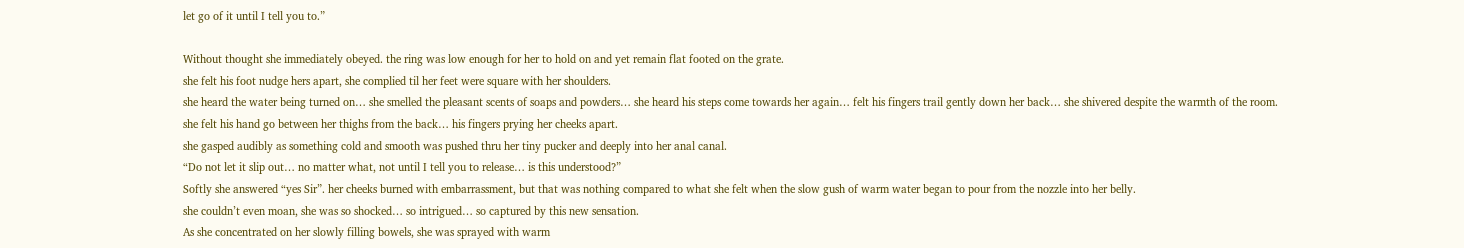let go of it until I tell you to.”

Without thought she immediately obeyed. the ring was low enough for her to hold on and yet remain flat footed on the grate.
she felt his foot nudge hers apart, she complied til her feet were square with her shoulders.
she heard the water being turned on… she smelled the pleasant scents of soaps and powders… she heard his steps come towards her again… felt his fingers trail gently down her back… she shivered despite the warmth of the room.
she felt his hand go between her thighs from the back… his fingers prying her cheeks apart.
she gasped audibly as something cold and smooth was pushed thru her tiny pucker and deeply into her anal canal.
“Do not let it slip out… no matter what, not until I tell you to release… is this understood?”
Softly she answered “yes Sir”. her cheeks burned with embarrassment, but that was nothing compared to what she felt when the slow gush of warm water began to pour from the nozzle into her belly.
she couldn’t even moan, she was so shocked… so intrigued… so captured by this new sensation.
As she concentrated on her slowly filling bowels, she was sprayed with warm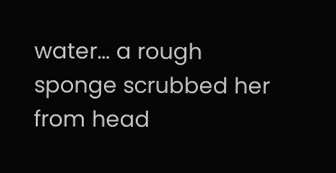water… a rough sponge scrubbed her from head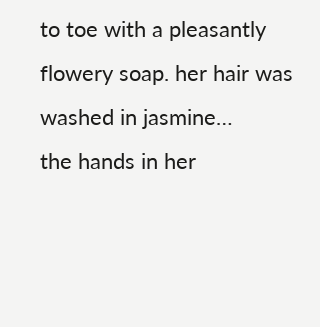to toe with a pleasantly flowery soap. her hair was washed in jasmine…
the hands in her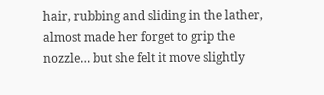hair, rubbing and sliding in the lather, almost made her forget to grip the nozzle… but she felt it move slightly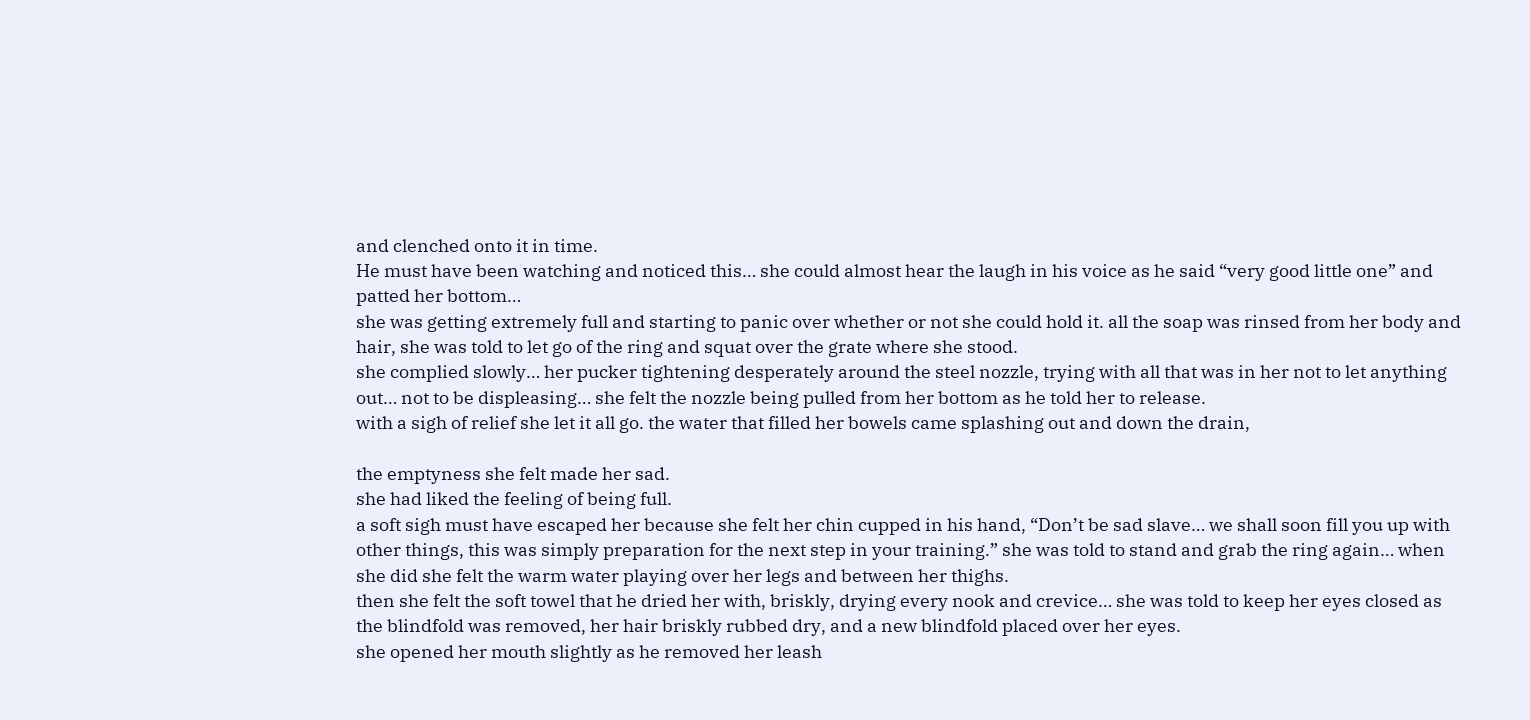and clenched onto it in time.
He must have been watching and noticed this… she could almost hear the laugh in his voice as he said “very good little one” and patted her bottom…
she was getting extremely full and starting to panic over whether or not she could hold it. all the soap was rinsed from her body and hair, she was told to let go of the ring and squat over the grate where she stood.
she complied slowly… her pucker tightening desperately around the steel nozzle, trying with all that was in her not to let anything out… not to be displeasing… she felt the nozzle being pulled from her bottom as he told her to release.
with a sigh of relief she let it all go. the water that filled her bowels came splashing out and down the drain,

the emptyness she felt made her sad.
she had liked the feeling of being full.
a soft sigh must have escaped her because she felt her chin cupped in his hand, “Don’t be sad slave… we shall soon fill you up with other things, this was simply preparation for the next step in your training.” she was told to stand and grab the ring again… when she did she felt the warm water playing over her legs and between her thighs.
then she felt the soft towel that he dried her with, briskly, drying every nook and crevice… she was told to keep her eyes closed as the blindfold was removed, her hair briskly rubbed dry, and a new blindfold placed over her eyes.
she opened her mouth slightly as he removed her leash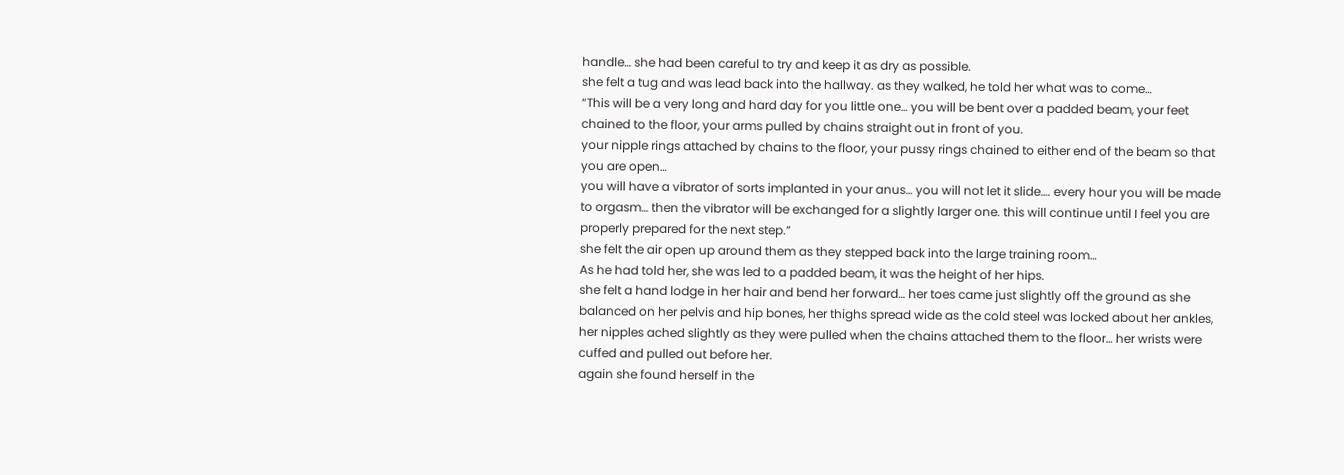handle… she had been careful to try and keep it as dry as possible.
she felt a tug and was lead back into the hallway. as they walked, he told her what was to come…
“This will be a very long and hard day for you little one… you will be bent over a padded beam, your feet chained to the floor, your arms pulled by chains straight out in front of you.
your nipple rings attached by chains to the floor, your pussy rings chained to either end of the beam so that you are open…
you will have a vibrator of sorts implanted in your anus… you will not let it slide…. every hour you will be made to orgasm… then the vibrator will be exchanged for a slightly larger one. this will continue until I feel you are properly prepared for the next step.”
she felt the air open up around them as they stepped back into the large training room…
As he had told her, she was led to a padded beam, it was the height of her hips.
she felt a hand lodge in her hair and bend her forward… her toes came just slightly off the ground as she balanced on her pelvis and hip bones, her thighs spread wide as the cold steel was locked about her ankles, her nipples ached slightly as they were pulled when the chains attached them to the floor… her wrists were cuffed and pulled out before her.
again she found herself in the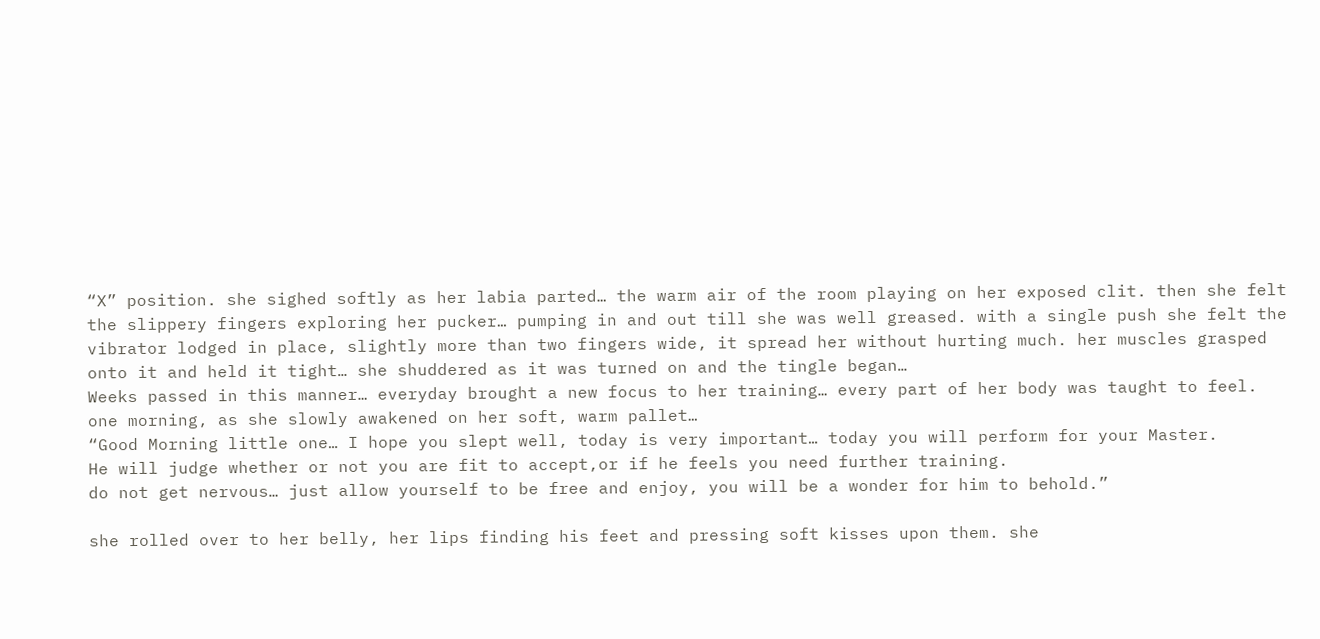“X” position. she sighed softly as her labia parted… the warm air of the room playing on her exposed clit. then she felt the slippery fingers exploring her pucker… pumping in and out till she was well greased. with a single push she felt the vibrator lodged in place, slightly more than two fingers wide, it spread her without hurting much. her muscles grasped onto it and held it tight… she shuddered as it was turned on and the tingle began…
Weeks passed in this manner… everyday brought a new focus to her training… every part of her body was taught to feel.
one morning, as she slowly awakened on her soft, warm pallet…
“Good Morning little one… I hope you slept well, today is very important… today you will perform for your Master.
He will judge whether or not you are fit to accept,or if he feels you need further training.
do not get nervous… just allow yourself to be free and enjoy, you will be a wonder for him to behold.”

she rolled over to her belly, her lips finding his feet and pressing soft kisses upon them. she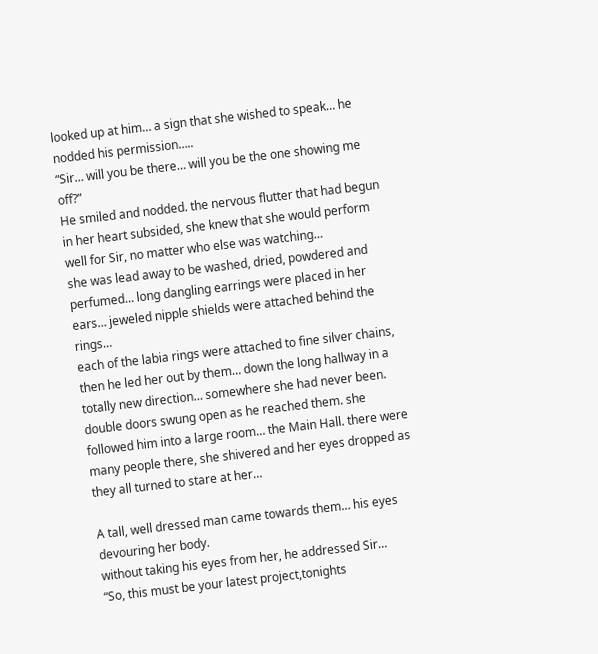looked up at him… a sign that she wished to speak… he nodded his permission…..
“Sir… will you be there… will you be the one showing me off?”
He smiled and nodded. the nervous flutter that had begun in her heart subsided, she knew that she would perform well for Sir, no matter who else was watching…
she was lead away to be washed, dried, powdered and perfumed… long dangling earrings were placed in her ears… jeweled nipple shields were attached behind the rings…
each of the labia rings were attached to fine silver chains, then he led her out by them… down the long hallway in a totally new direction… somewhere she had never been.
double doors swung open as he reached them. she followed him into a large room… the Main Hall. there were many people there, she shivered and her eyes dropped as they all turned to stare at her…

A tall, well dressed man came towards them… his eyes devouring her body.
without taking his eyes from her, he addressed Sir…
“So, this must be your latest project,tonights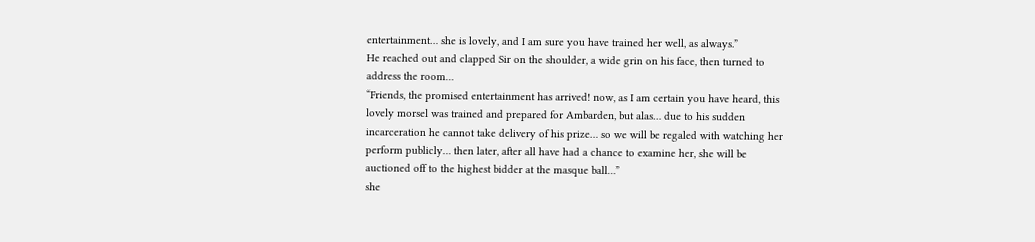entertainment… she is lovely, and I am sure you have trained her well, as always.”
He reached out and clapped Sir on the shoulder, a wide grin on his face, then turned to address the room…
“Friends, the promised entertainment has arrived! now, as I am certain you have heard, this lovely morsel was trained and prepared for Ambarden, but alas… due to his sudden incarceration he cannot take delivery of his prize… so we will be regaled with watching her perform publicly… then later, after all have had a chance to examine her, she will be auctioned off to the highest bidder at the masque ball…”
she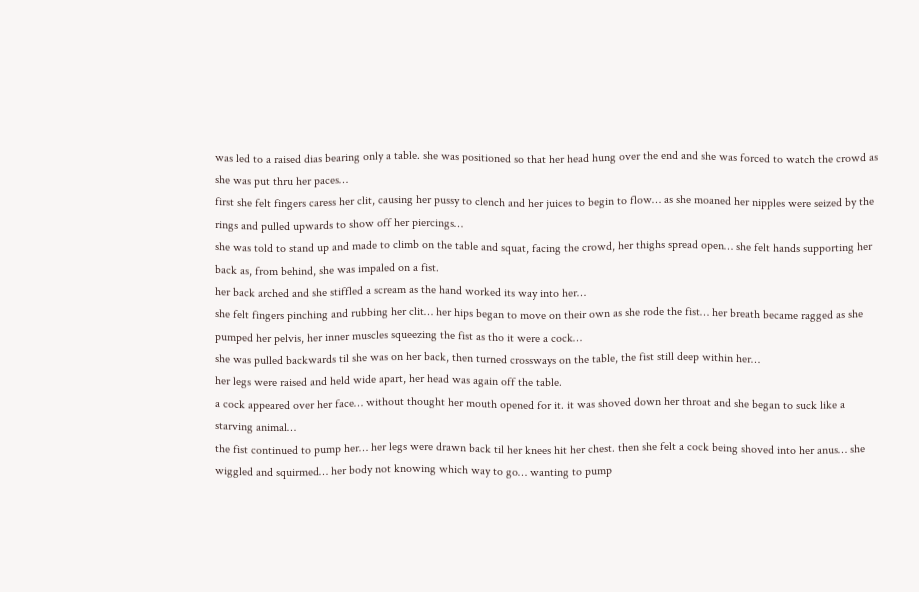was led to a raised dias bearing only a table. she was positioned so that her head hung over the end and she was forced to watch the crowd as she was put thru her paces…
first she felt fingers caress her clit, causing her pussy to clench and her juices to begin to flow… as she moaned her nipples were seized by the rings and pulled upwards to show off her piercings…
she was told to stand up and made to climb on the table and squat, facing the crowd, her thighs spread open… she felt hands supporting her back as, from behind, she was impaled on a fist.
her back arched and she stiffled a scream as the hand worked its way into her…
she felt fingers pinching and rubbing her clit… her hips began to move on their own as she rode the fist… her breath became ragged as she pumped her pelvis, her inner muscles squeezing the fist as tho it were a cock…
she was pulled backwards til she was on her back, then turned crossways on the table, the fist still deep within her…
her legs were raised and held wide apart, her head was again off the table.
a cock appeared over her face… without thought her mouth opened for it. it was shoved down her throat and she began to suck like a starving animal…
the fist continued to pump her… her legs were drawn back til her knees hit her chest. then she felt a cock being shoved into her anus… she wiggled and squirmed… her body not knowing which way to go… wanting to pump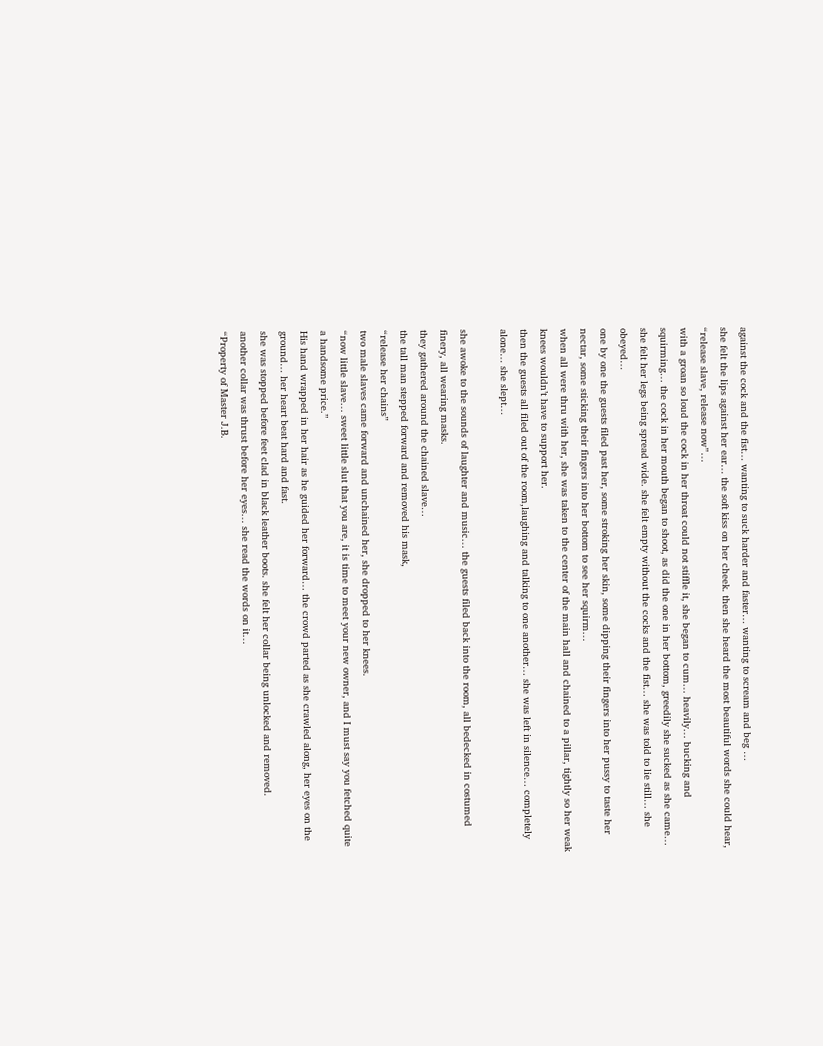against the cock and the fist… wanting to suck harder and faster… wanting to scream and beg …
she felt the lips against her ear… the soft kiss on her cheek. then she heard the most beautiful words she could hear,
“release slave, release now”…
with a groan so loud the cock in her throat could not stiffle it, she began to cum… heavily… bucking and squirming… the cock in her mouth began to shoot, as did the one in her bottom, greedily she sucked as she came…
she felt her legs being spread wide. she felt empty without the cocks and the fist… she was told to lie still… she obeyed…
one by one the guests filed past her, some stroking her skin, some dipping their fingers into her pussy to taste her nectar, some sticking their fingers into her bottom to see her squirm…
when all were thru with her, she was taken to the center of the main hall and chained to a pillar, tightly so her weak knees wouldn’t have to support her.
then the guests all filed out of the room,laughing and talking to one another… she was left in silence… completely alone… she slept…

she awoke to the sounds of laughter and music… the guests filed back into the room, all bedecked in costumed finery, all wearing masks.
they gathered around the chained slave…
the tall man stepped forward and removed his mask,
“release her chains”
two male slaves came forward and unchained her, she dropped to her knees.
“now little slave… sweet little slut that you are, it is time to meet your new owner, and I must say you fetched quite a handsome price.”
His hand wrapped in her hair as he guided her forward… the crowd parted as she crawled along, her eyes on the ground… her heart beat hard and fast.
she was stopped before feet clad in black leather boots. she felt her collar being unlocked and removed.
another collar was thrust before her eyes… she read the words on it…
“Property of Master J.B.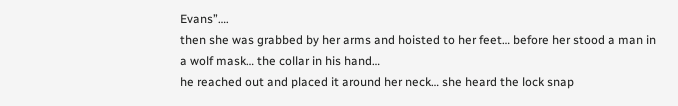Evans”….
then she was grabbed by her arms and hoisted to her feet… before her stood a man in a wolf mask… the collar in his hand…
he reached out and placed it around her neck… she heard the lock snap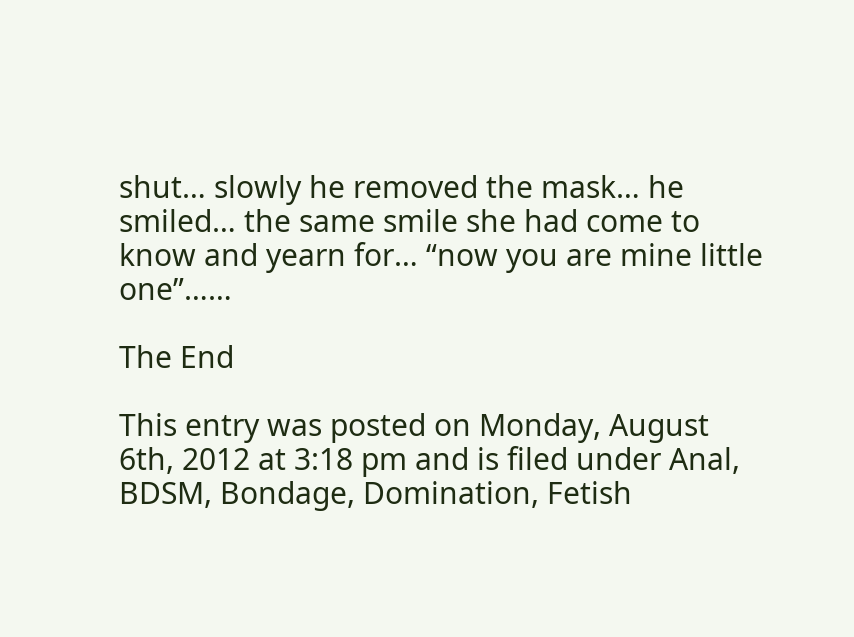shut… slowly he removed the mask… he smiled… the same smile she had come to know and yearn for… “now you are mine little one”……

The End

This entry was posted on Monday, August 6th, 2012 at 3:18 pm and is filed under Anal, BDSM, Bondage, Domination, Fetish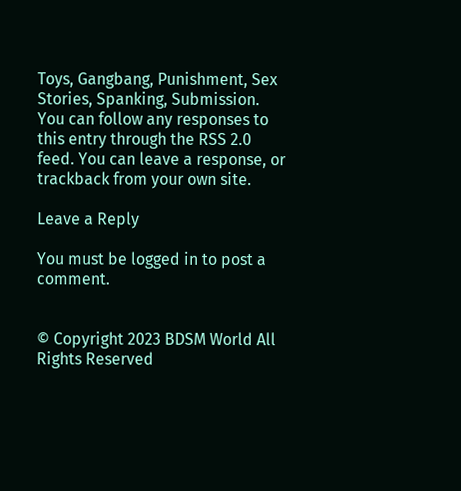Toys, Gangbang, Punishment, Sex Stories, Spanking, Submission. You can follow any responses to this entry through the RSS 2.0 feed. You can leave a response, or trackback from your own site.

Leave a Reply

You must be logged in to post a comment.


© Copyright 2023 BDSM World All Rights Reserved